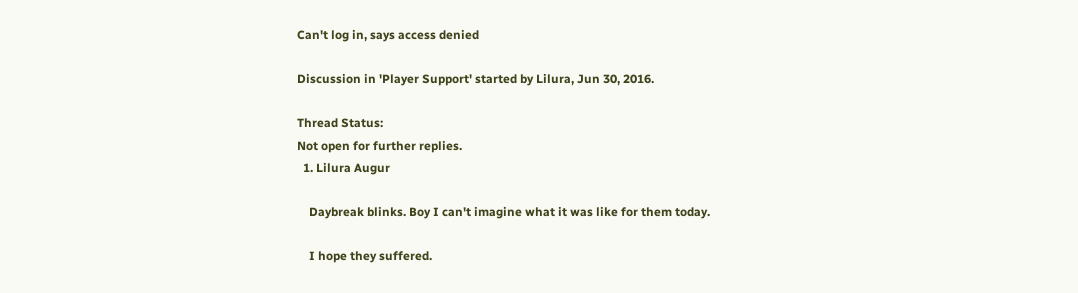Can't log in, says access denied

Discussion in 'Player Support' started by Lilura, Jun 30, 2016.

Thread Status:
Not open for further replies.
  1. Lilura Augur

    Daybreak blinks. Boy I can't imagine what it was like for them today.

    I hope they suffered.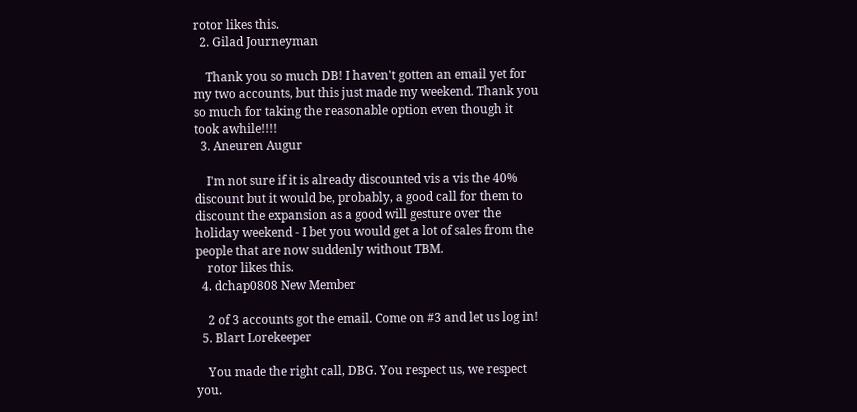rotor likes this.
  2. Gilad Journeyman

    Thank you so much DB! I haven't gotten an email yet for my two accounts, but this just made my weekend. Thank you so much for taking the reasonable option even though it took awhile!!!!
  3. Aneuren Augur

    I'm not sure if it is already discounted vis a vis the 40% discount but it would be, probably, a good call for them to discount the expansion as a good will gesture over the holiday weekend - I bet you would get a lot of sales from the people that are now suddenly without TBM.
    rotor likes this.
  4. dchap0808 New Member

    2 of 3 accounts got the email. Come on #3 and let us log in!
  5. Blart Lorekeeper

    You made the right call, DBG. You respect us, we respect you.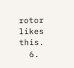rotor likes this.
  6.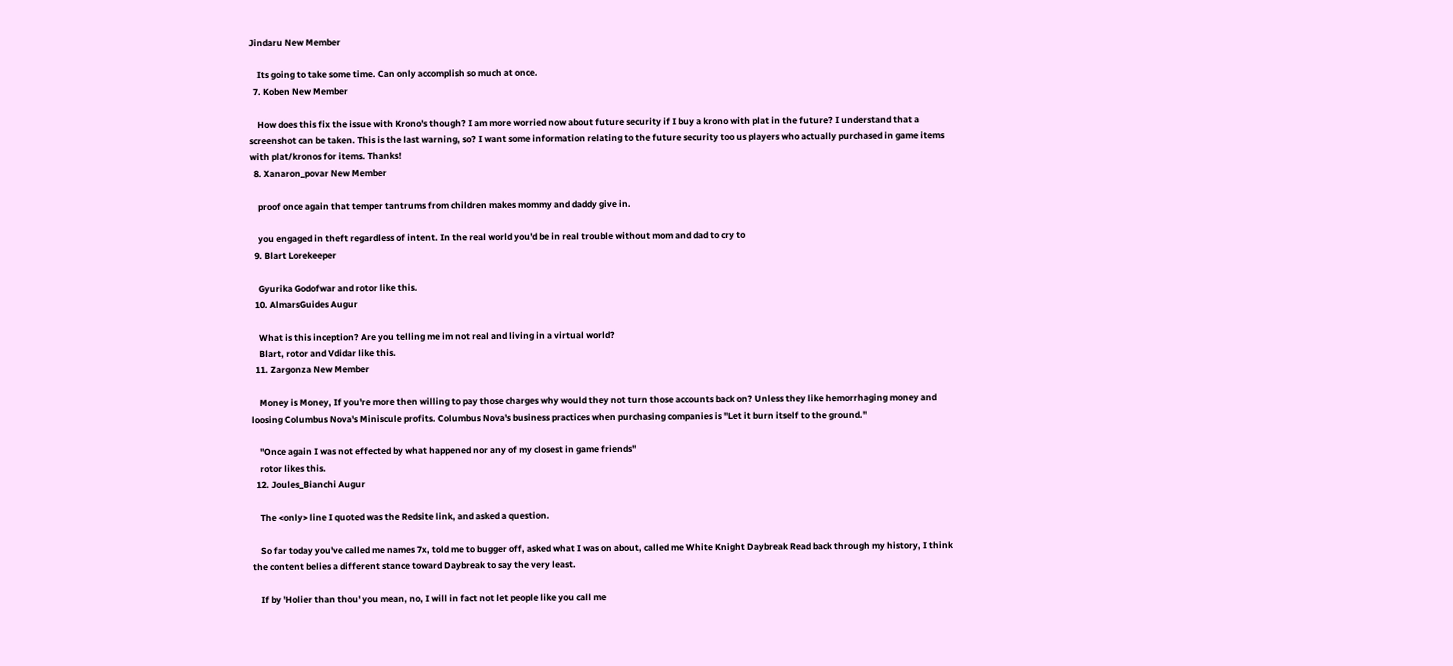Jindaru New Member

    Its going to take some time. Can only accomplish so much at once.
  7. Koben New Member

    How does this fix the issue with Krono's though? I am more worried now about future security if I buy a krono with plat in the future? I understand that a screenshot can be taken. This is the last warning, so? I want some information relating to the future security too us players who actually purchased in game items with plat/kronos for items. Thanks!
  8. Xanaron_povar New Member

    proof once again that temper tantrums from children makes mommy and daddy give in.

    you engaged in theft regardless of intent. In the real world you'd be in real trouble without mom and dad to cry to
  9. Blart Lorekeeper

    Gyurika Godofwar and rotor like this.
  10. AlmarsGuides Augur

    What is this inception? Are you telling me im not real and living in a virtual world?
    Blart, rotor and Vdidar like this.
  11. Zargonza New Member

    Money is Money, If you're more then willing to pay those charges why would they not turn those accounts back on? Unless they like hemorrhaging money and loosing Columbus Nova's Miniscule profits. Columbus Nova's business practices when purchasing companies is "Let it burn itself to the ground."

    "Once again I was not effected by what happened nor any of my closest in game friends"
    rotor likes this.
  12. Joules_Bianchi Augur

    The <only> line I quoted was the Redsite link, and asked a question.

    So far today you've called me names 7x, told me to bugger off, asked what I was on about, called me White Knight Daybreak Read back through my history, I think the content belies a different stance toward Daybreak to say the very least.

    If by 'Holier than thou' you mean, no, I will in fact not let people like you call me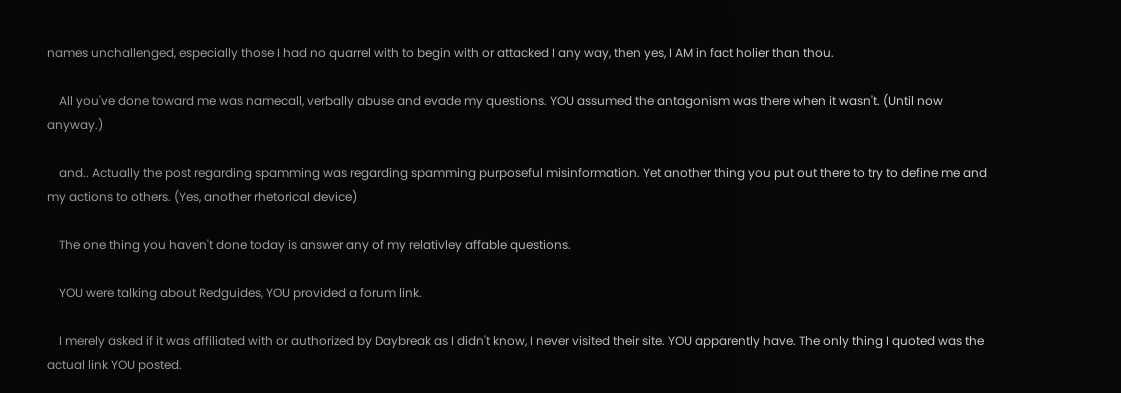names unchallenged, especially those I had no quarrel with to begin with or attacked I any way, then yes, I AM in fact holier than thou.

    All you've done toward me was namecall, verbally abuse and evade my questions. YOU assumed the antagonism was there when it wasn't. (Until now anyway.)

    and.. Actually the post regarding spamming was regarding spamming purposeful misinformation. Yet another thing you put out there to try to define me and my actions to others. (Yes, another rhetorical device)

    The one thing you haven't done today is answer any of my relativley affable questions.

    YOU were talking about Redguides, YOU provided a forum link.

    I merely asked if it was affiliated with or authorized by Daybreak as I didn't know, I never visited their site. YOU apparently have. The only thing I quoted was the actual link YOU posted.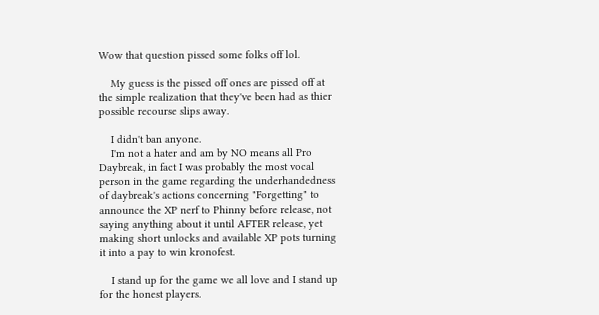Wow that question pissed some folks off lol.

    My guess is the pissed off ones are pissed off at the simple realization that they've been had as thier possible recourse slips away.

    I didn't ban anyone.
    I'm not a hater and am by NO means all Pro Daybreak, in fact I was probably the most vocal person in the game regarding the underhandedness of daybreak's actions concerning "Forgetting" to announce the XP nerf to Phinny before release, not saying anything about it until AFTER release, yet making short unlocks and available XP pots turning it into a pay to win kronofest.

    I stand up for the game we all love and I stand up for the honest players.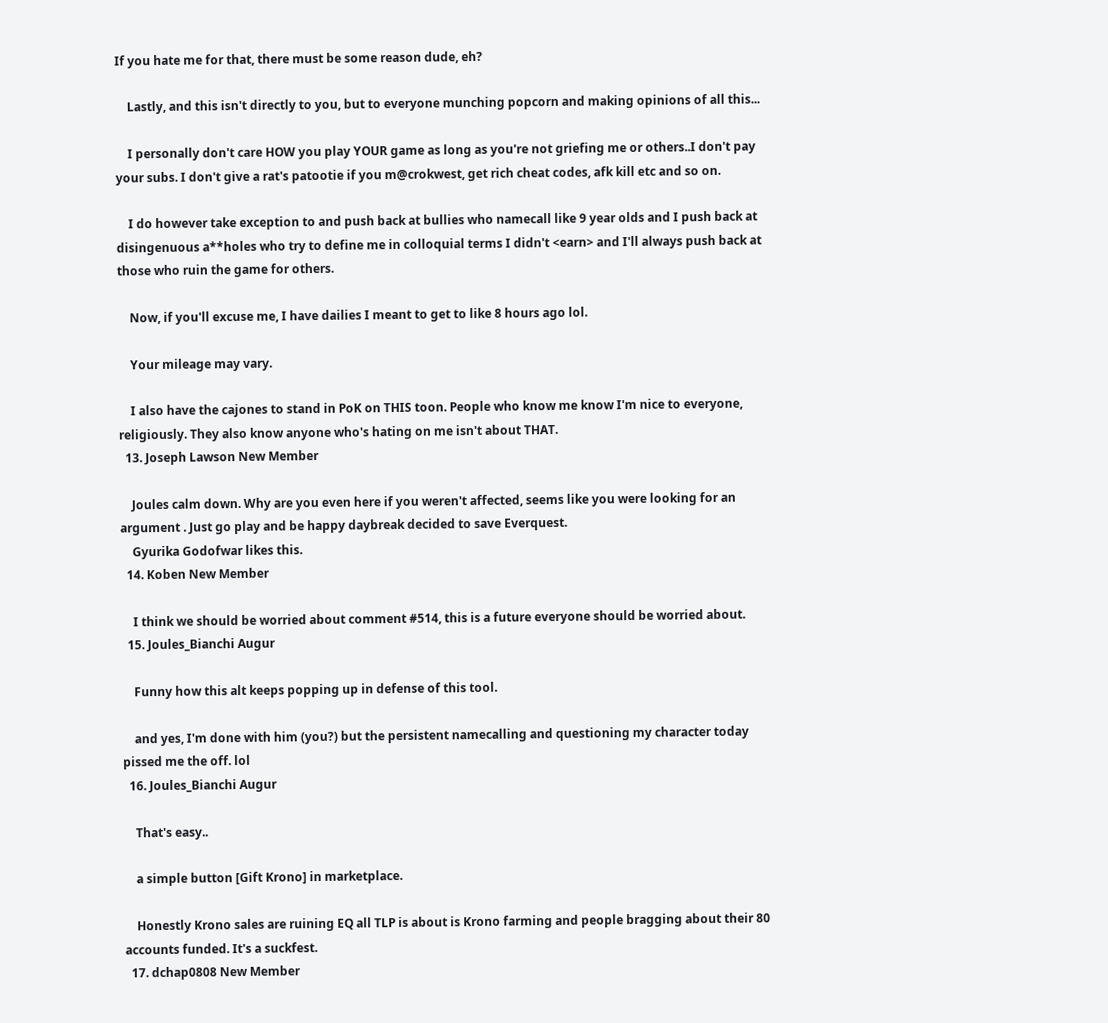If you hate me for that, there must be some reason dude, eh?

    Lastly, and this isn't directly to you, but to everyone munching popcorn and making opinions of all this...

    I personally don't care HOW you play YOUR game as long as you're not griefing me or others..I don't pay your subs. I don't give a rat's patootie if you m@crokwest, get rich cheat codes, afk kill etc and so on.

    I do however take exception to and push back at bullies who namecall like 9 year olds and I push back at disingenuous a**holes who try to define me in colloquial terms I didn't <earn> and I'll always push back at those who ruin the game for others.

    Now, if you'll excuse me, I have dailies I meant to get to like 8 hours ago lol.

    Your mileage may vary.

    I also have the cajones to stand in PoK on THIS toon. People who know me know I'm nice to everyone, religiously. They also know anyone who's hating on me isn't about THAT.
  13. Joseph Lawson New Member

    Joules calm down. Why are you even here if you weren't affected, seems like you were looking for an argument . Just go play and be happy daybreak decided to save Everquest.
    Gyurika Godofwar likes this.
  14. Koben New Member

    I think we should be worried about comment #514, this is a future everyone should be worried about.
  15. Joules_Bianchi Augur

    Funny how this alt keeps popping up in defense of this tool.

    and yes, I'm done with him (you?) but the persistent namecalling and questioning my character today pissed me the off. lol
  16. Joules_Bianchi Augur

    That's easy..

    a simple button [Gift Krono] in marketplace.

    Honestly Krono sales are ruining EQ all TLP is about is Krono farming and people bragging about their 80 accounts funded. It's a suckfest.
  17. dchap0808 New Member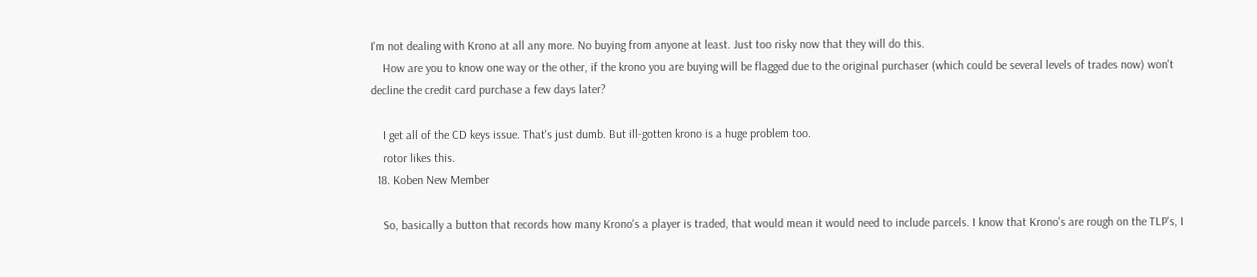I'm not dealing with Krono at all any more. No buying from anyone at least. Just too risky now that they will do this.
    How are you to know one way or the other, if the krono you are buying will be flagged due to the original purchaser (which could be several levels of trades now) won't decline the credit card purchase a few days later?

    I get all of the CD keys issue. That's just dumb. But ill-gotten krono is a huge problem too.
    rotor likes this.
  18. Koben New Member

    So, basically a button that records how many Krono's a player is traded, that would mean it would need to include parcels. I know that Krono's are rough on the TLP's, I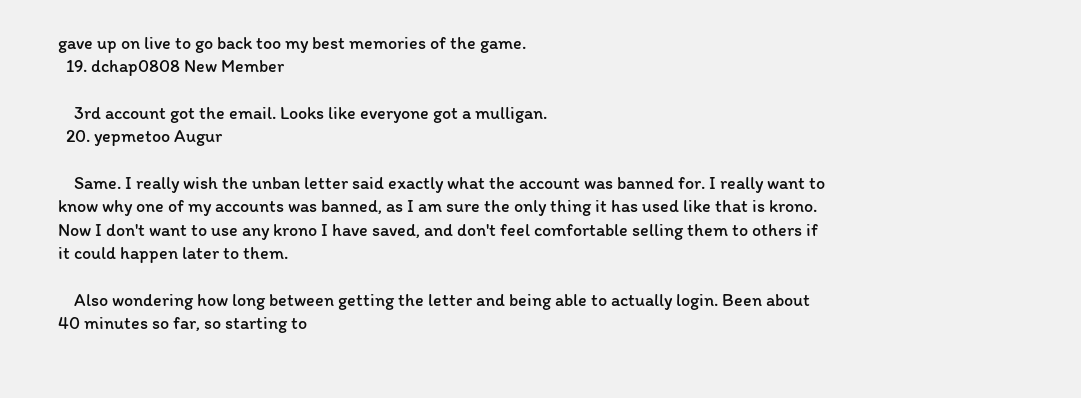gave up on live to go back too my best memories of the game.
  19. dchap0808 New Member

    3rd account got the email. Looks like everyone got a mulligan.
  20. yepmetoo Augur

    Same. I really wish the unban letter said exactly what the account was banned for. I really want to know why one of my accounts was banned, as I am sure the only thing it has used like that is krono. Now I don't want to use any krono I have saved, and don't feel comfortable selling them to others if it could happen later to them.

    Also wondering how long between getting the letter and being able to actually login. Been about 40 minutes so far, so starting to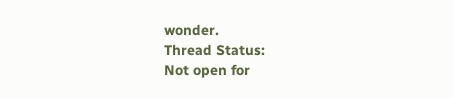wonder.
Thread Status:
Not open for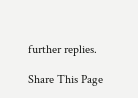further replies.

Share This Page